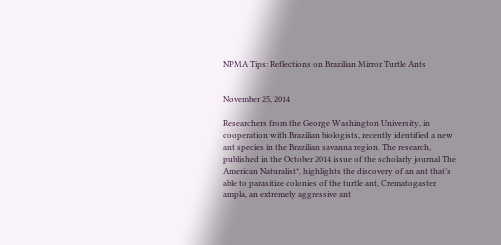NPMA Tips: Reflections on Brazilian Mirror Turtle Ants


November 25, 2014

Researchers from the George Washington University, in cooperation with Brazilian biologists, recently identified a new ant species in the Brazilian savanna region. The research, published in the October 2014 issue of the scholarly journal The American Naturalist*, highlights the discovery of an ant that’s able to parasitize colonies of the turtle ant, Crematogaster ampla, an extremely aggressive ant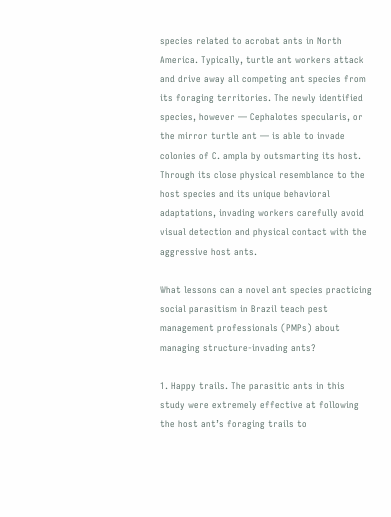species related to acrobat ants in North America. Typically, turtle ant workers attack and drive away all competing ant species from its foraging territories. The newly identified species, however — Cephalotes specularis, or the mirror turtle ant — is able to invade colonies of C. ampla by outsmarting its host. Through its close physical resemblance to the host species and its unique behavioral adaptations, invading workers carefully avoid visual detection and physical contact with the aggressive host ants.

What lessons can a novel ant species practicing social parasitism in Brazil teach pest management professionals (PMPs) about managing structure-invading ants?

1. Happy trails. The parasitic ants in this study were extremely effective at following the host ant’s foraging trails to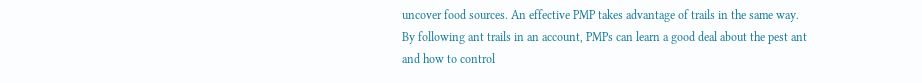uncover food sources. An effective PMP takes advantage of trails in the same way. By following ant trails in an account, PMPs can learn a good deal about the pest ant and how to control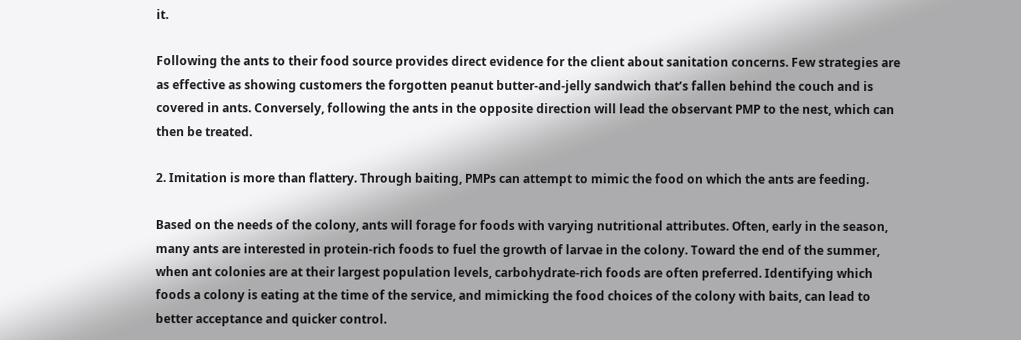it.

Following the ants to their food source provides direct evidence for the client about sanitation concerns. Few strategies are as effective as showing customers the forgotten peanut butter-and-jelly sandwich that’s fallen behind the couch and is covered in ants. Conversely, following the ants in the opposite direction will lead the observant PMP to the nest, which can then be treated.

2. Imitation is more than flattery. Through baiting, PMPs can attempt to mimic the food on which the ants are feeding.

Based on the needs of the colony, ants will forage for foods with varying nutritional attributes. Often, early in the season, many ants are interested in protein-rich foods to fuel the growth of larvae in the colony. Toward the end of the summer, when ant colonies are at their largest population levels, carbohydrate-rich foods are often preferred. Identifying which foods a colony is eating at the time of the service, and mimicking the food choices of the colony with baits, can lead to better acceptance and quicker control.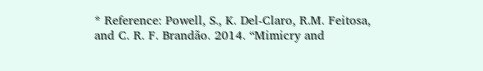* Reference: Powell, S., K. Del-Claro, R.M. Feitosa, and C. R. F. Brandão. 2014. “Mimicry and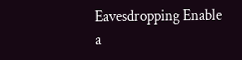Eavesdropping Enable a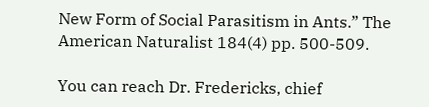New Form of Social Parasitism in Ants.” The American Naturalist 184(4) pp. 500-509.

You can reach Dr. Fredericks, chief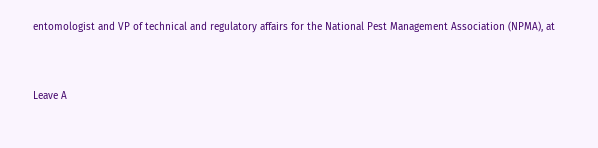entomologist and VP of technical and regulatory affairs for the National Pest Management Association (NPMA), at


Leave A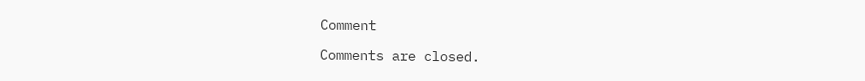Comment

Comments are closed.